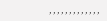, , , , , , , , , , , , ,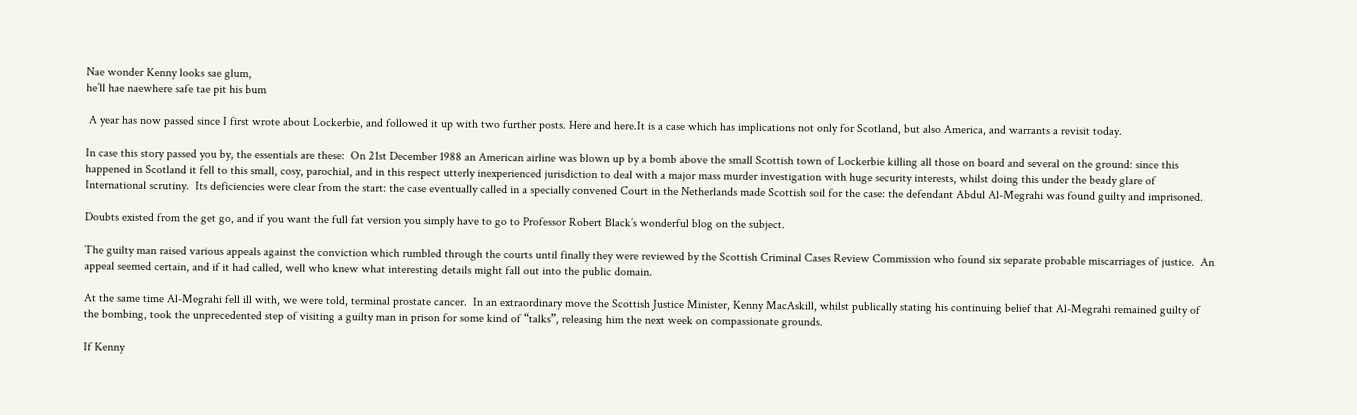Nae wonder Kenny looks sae glum,
he’ll hae naewhere safe tae pit his bum

 A year has now passed since I first wrote about Lockerbie, and followed it up with two further posts. Here and here.It is a case which has implications not only for Scotland, but also America, and warrants a revisit today.

In case this story passed you by, the essentials are these:  On 21st December 1988 an American airline was blown up by a bomb above the small Scottish town of Lockerbie killing all those on board and several on the ground: since this happened in Scotland it fell to this small, cosy, parochial, and in this respect utterly inexperienced jurisdiction to deal with a major mass murder investigation with huge security interests, whilst doing this under the beady glare of International scrutiny.  Its deficiencies were clear from the start: the case eventually called in a specially convened Court in the Netherlands made Scottish soil for the case: the defendant Abdul Al-Megrahi was found guilty and imprisoned.

Doubts existed from the get go, and if you want the full fat version you simply have to go to Professor Robert Black’s wonderful blog on the subject.

The guilty man raised various appeals against the conviction which rumbled through the courts until finally they were reviewed by the Scottish Criminal Cases Review Commission who found six separate probable miscarriages of justice.  An appeal seemed certain, and if it had called, well who knew what interesting details might fall out into the public domain.

At the same time Al-Megrahi fell ill with, we were told, terminal prostate cancer.  In an extraordinary move the Scottish Justice Minister, Kenny MacAskill, whilst publically stating his continuing belief that Al-Megrahi remained guilty of the bombing, took the unprecedented step of visiting a guilty man in prison for some kind of “talks”, releasing him the next week on compassionate grounds.

If Kenny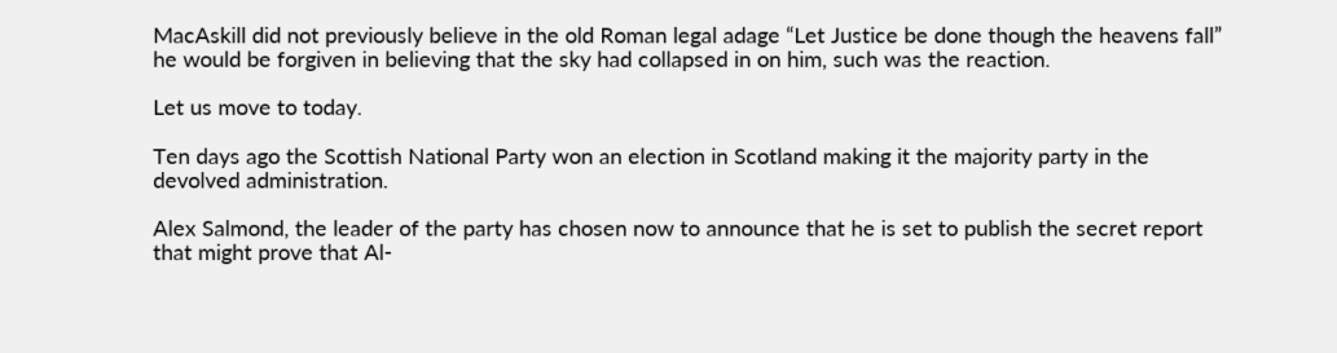MacAskill did not previously believe in the old Roman legal adage “Let Justice be done though the heavens fall” he would be forgiven in believing that the sky had collapsed in on him, such was the reaction.

Let us move to today.

Ten days ago the Scottish National Party won an election in Scotland making it the majority party in the devolved administration.

Alex Salmond, the leader of the party has chosen now to announce that he is set to publish the secret report that might prove that Al-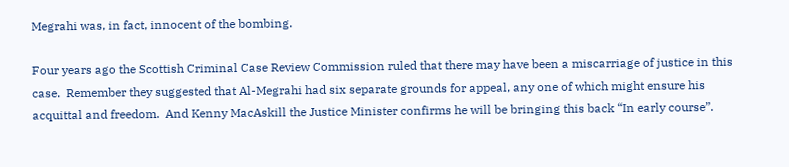Megrahi was, in fact, innocent of the bombing.

Four years ago the Scottish Criminal Case Review Commission ruled that there may have been a miscarriage of justice in this case.  Remember they suggested that Al-Megrahi had six separate grounds for appeal, any one of which might ensure his acquittal and freedom.  And Kenny MacAskill the Justice Minister confirms he will be bringing this back “In early course”.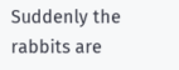Suddenly the rabbits are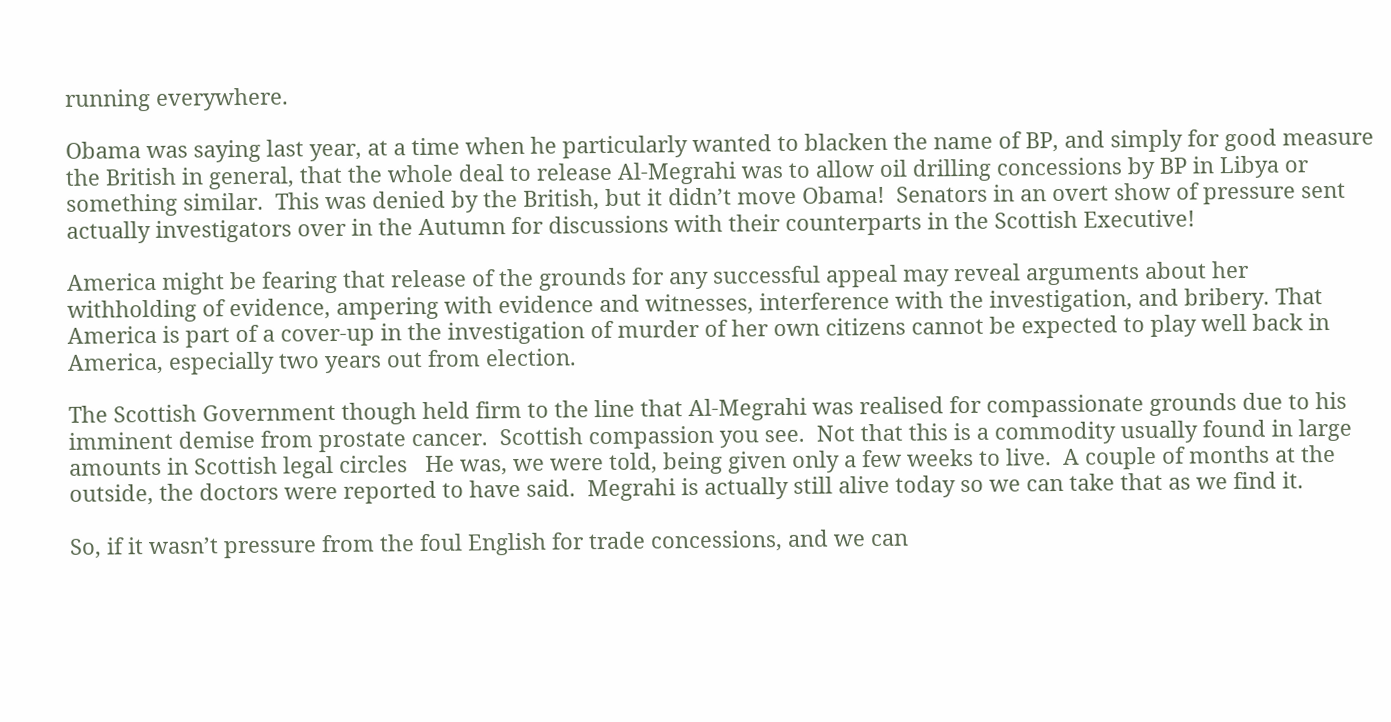running everywhere.

Obama was saying last year, at a time when he particularly wanted to blacken the name of BP, and simply for good measure the British in general, that the whole deal to release Al-Megrahi was to allow oil drilling concessions by BP in Libya or something similar.  This was denied by the British, but it didn’t move Obama!  Senators in an overt show of pressure sent actually investigators over in the Autumn for discussions with their counterparts in the Scottish Executive!

America might be fearing that release of the grounds for any successful appeal may reveal arguments about her withholding of evidence, ampering with evidence and witnesses, interference with the investigation, and bribery. That America is part of a cover-up in the investigation of murder of her own citizens cannot be expected to play well back in America, especially two years out from election.

The Scottish Government though held firm to the line that Al-Megrahi was realised for compassionate grounds due to his imminent demise from prostate cancer.  Scottish compassion you see.  Not that this is a commodity usually found in large amounts in Scottish legal circles   He was, we were told, being given only a few weeks to live.  A couple of months at the outside, the doctors were reported to have said.  Megrahi is actually still alive today so we can take that as we find it.

So, if it wasn’t pressure from the foul English for trade concessions, and we can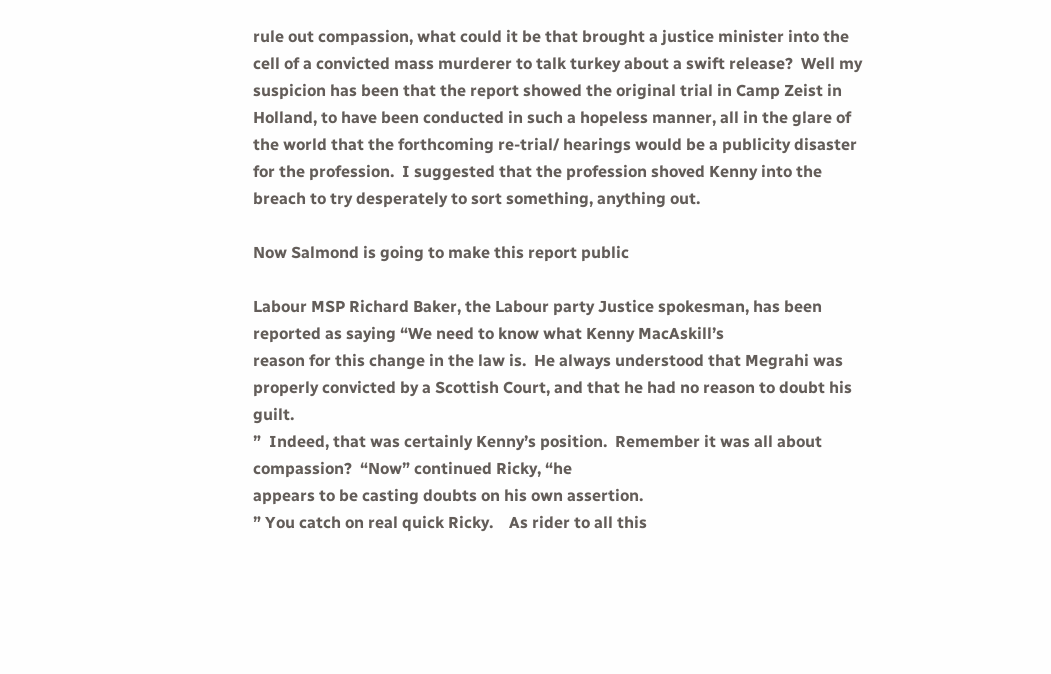rule out compassion, what could it be that brought a justice minister into the cell of a convicted mass murderer to talk turkey about a swift release?  Well my suspicion has been that the report showed the original trial in Camp Zeist in Holland, to have been conducted in such a hopeless manner, all in the glare of the world that the forthcoming re-trial/ hearings would be a publicity disaster for the profession.  I suggested that the profession shoved Kenny into the breach to try desperately to sort something, anything out.

Now Salmond is going to make this report public

Labour MSP Richard Baker, the Labour party Justice spokesman, has been reported as saying “We need to know what Kenny MacAskill’s
reason for this change in the law is.  He always understood that Megrahi was properly convicted by a Scottish Court, and that he had no reason to doubt his guilt.
”  Indeed, that was certainly Kenny’s position.  Remember it was all about compassion?  “Now” continued Ricky, “he
appears to be casting doubts on his own assertion.
” You catch on real quick Ricky.    As rider to all this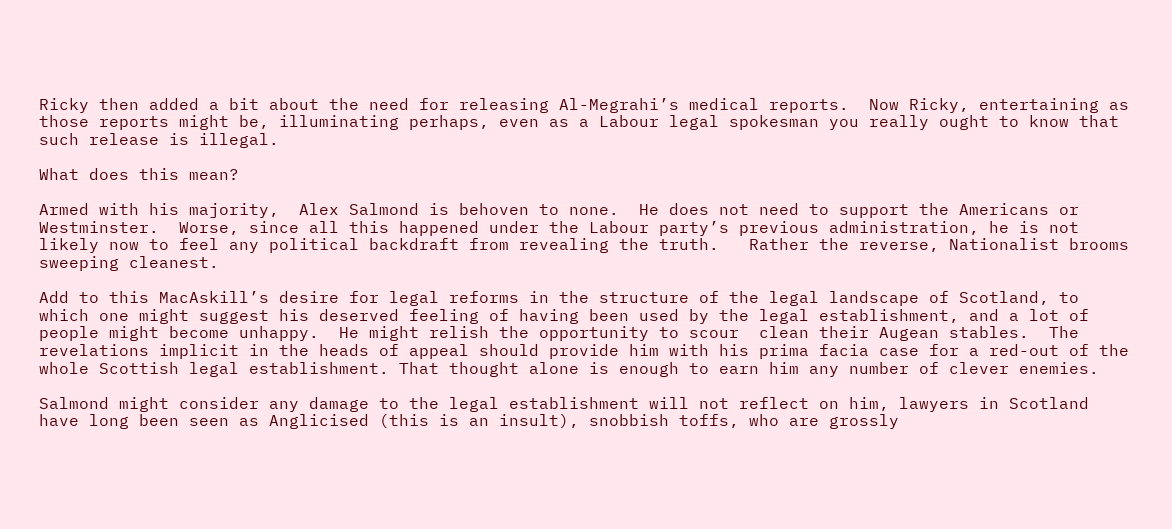Ricky then added a bit about the need for releasing Al-Megrahi’s medical reports.  Now Ricky, entertaining as those reports might be, illuminating perhaps, even as a Labour legal spokesman you really ought to know that such release is illegal.

What does this mean?

Armed with his majority,  Alex Salmond is behoven to none.  He does not need to support the Americans or Westminster.  Worse, since all this happened under the Labour party’s previous administration, he is not likely now to feel any political backdraft from revealing the truth.   Rather the reverse, Nationalist brooms sweeping cleanest.

Add to this MacAskill’s desire for legal reforms in the structure of the legal landscape of Scotland, to which one might suggest his deserved feeling of having been used by the legal establishment, and a lot of people might become unhappy.  He might relish the opportunity to scour  clean their Augean stables.  The revelations implicit in the heads of appeal should provide him with his prima facia case for a red-out of the whole Scottish legal establishment. That thought alone is enough to earn him any number of clever enemies.

Salmond might consider any damage to the legal establishment will not reflect on him, lawyers in Scotland have long been seen as Anglicised (this is an insult), snobbish toffs, who are grossly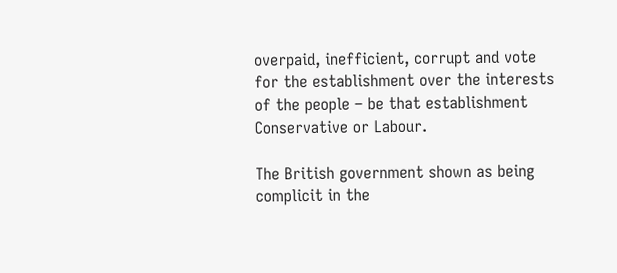overpaid, inefficient, corrupt and vote for the establishment over the interests of the people – be that establishment Conservative or Labour.

The British government shown as being complicit in the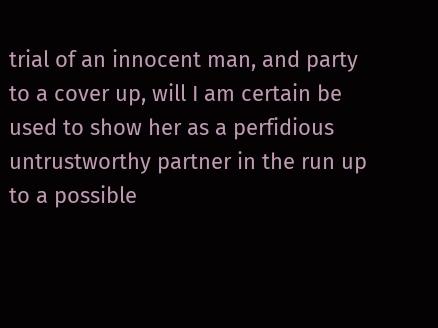trial of an innocent man, and party to a cover up, will I am certain be used to show her as a perfidious untrustworthy partner in the run up to a possible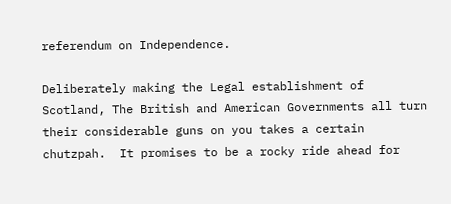referendum on Independence.

Deliberately making the Legal establishment of Scotland, The British and American Governments all turn their considerable guns on you takes a certain chutzpah.  It promises to be a rocky ride ahead for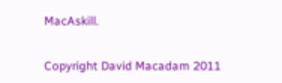MacAskill.


Copyright David Macadam 2011